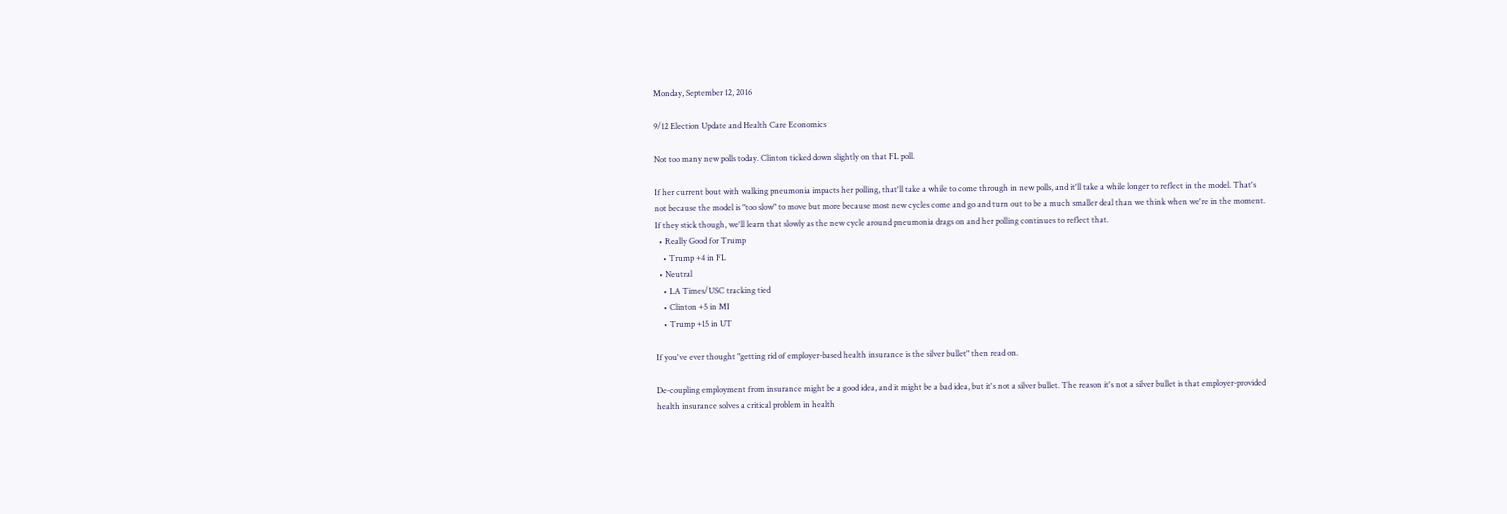Monday, September 12, 2016

9/12 Election Update and Health Care Economics

Not too many new polls today. Clinton ticked down slightly on that FL poll.

If her current bout with walking pneumonia impacts her polling, that'll take a while to come through in new polls, and it'll take a while longer to reflect in the model. That's not because the model is "too slow" to move but more because most new cycles come and go and turn out to be a much smaller deal than we think when we're in the moment. If they stick though, we'll learn that slowly as the new cycle around pneumonia drags on and her polling continues to reflect that.
  • Really Good for Trump
    • Trump +4 in FL
  • Neutral
    • LA Times/USC tracking tied
    • Clinton +5 in MI
    • Trump +15 in UT

If you've ever thought "getting rid of employer-based health insurance is the silver bullet" then read on.

De-coupling employment from insurance might be a good idea, and it might be a bad idea, but it's not a silver bullet. The reason it's not a silver bullet is that employer-provided health insurance solves a critical problem in health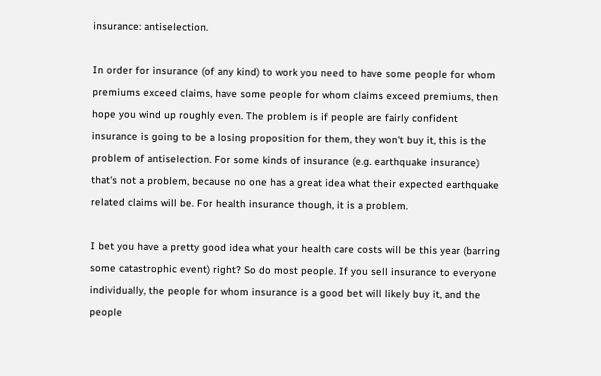insurance: antiselection.

In order for insurance (of any kind) to work you need to have some people for whom premiums exceed claims, have some people for whom claims exceed premiums, then hope you wind up roughly even. The problem is if people are fairly confident insurance is going to be a losing proposition for them, they won't buy it, this is the problem of antiselection. For some kinds of insurance (e.g. earthquake insurance) that's not a problem, because no one has a great idea what their expected earthquake related claims will be. For health insurance though, it is a problem.

I bet you have a pretty good idea what your health care costs will be this year (barring some catastrophic event) right? So do most people. If you sell insurance to everyone individually, the people for whom insurance is a good bet will likely buy it, and the people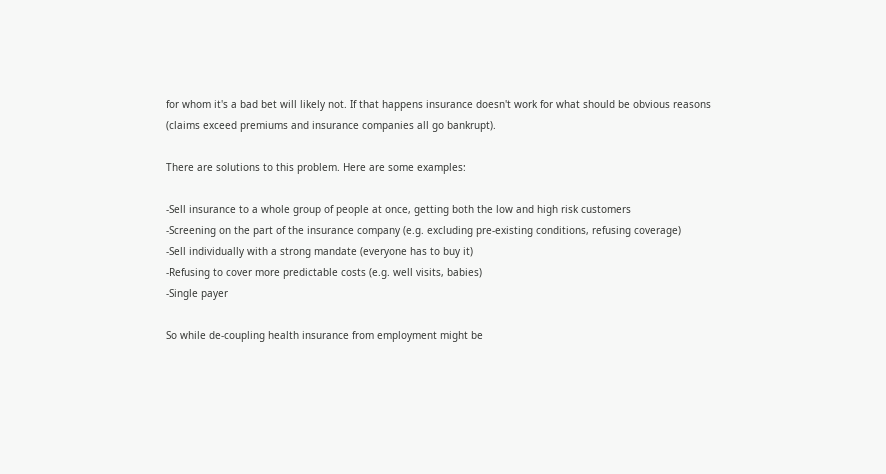for whom it's a bad bet will likely not. If that happens insurance doesn't work for what should be obvious reasons (claims exceed premiums and insurance companies all go bankrupt).

There are solutions to this problem. Here are some examples:

-Sell insurance to a whole group of people at once, getting both the low and high risk customers
-Screening on the part of the insurance company (e.g. excluding pre-existing conditions, refusing coverage)
-Sell individually with a strong mandate (everyone has to buy it)
-Refusing to cover more predictable costs (e.g. well visits, babies)
-Single payer

So while de-coupling health insurance from employment might be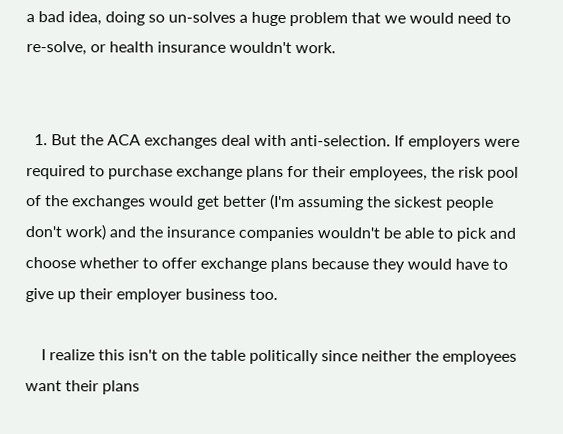a bad idea, doing so un-solves a huge problem that we would need to re-solve, or health insurance wouldn't work.


  1. But the ACA exchanges deal with anti-selection. If employers were required to purchase exchange plans for their employees, the risk pool of the exchanges would get better (I'm assuming the sickest people don't work) and the insurance companies wouldn't be able to pick and choose whether to offer exchange plans because they would have to give up their employer business too.

    I realize this isn't on the table politically since neither the employees want their plans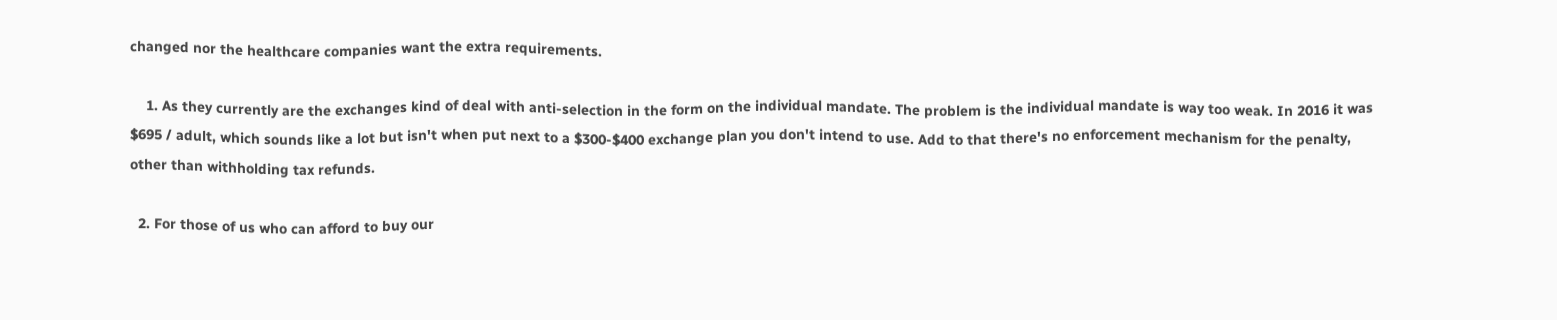changed nor the healthcare companies want the extra requirements.

    1. As they currently are the exchanges kind of deal with anti-selection in the form on the individual mandate. The problem is the individual mandate is way too weak. In 2016 it was $695 / adult, which sounds like a lot but isn't when put next to a $300-$400 exchange plan you don't intend to use. Add to that there's no enforcement mechanism for the penalty, other than withholding tax refunds.

  2. For those of us who can afford to buy our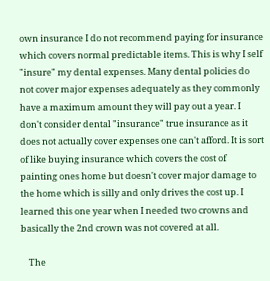own insurance I do not recommend paying for insurance which covers normal predictable items. This is why I self "insure" my dental expenses. Many dental policies do not cover major expenses adequately as they commonly have a maximum amount they will pay out a year. I don't consider dental "insurance" true insurance as it does not actually cover expenses one can't afford. It is sort of like buying insurance which covers the cost of painting ones home but doesn't cover major damage to the home which is silly and only drives the cost up. I learned this one year when I needed two crowns and basically the 2nd crown was not covered at all.

    The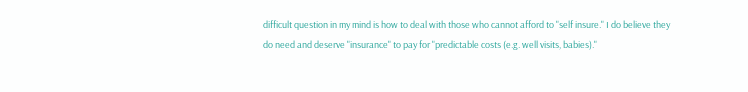difficult question in my mind is how to deal with those who cannot afford to "self insure." I do believe they do need and deserve "insurance" to pay for "predictable costs (e.g. well visits, babies)."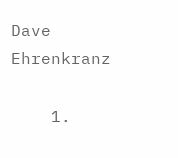Dave Ehrenkranz

    1.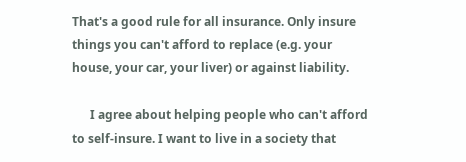That's a good rule for all insurance. Only insure things you can't afford to replace (e.g. your house, your car, your liver) or against liability.

      I agree about helping people who can't afford to self-insure. I want to live in a society that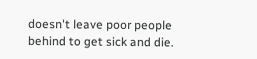doesn't leave poor people behind to get sick and die.